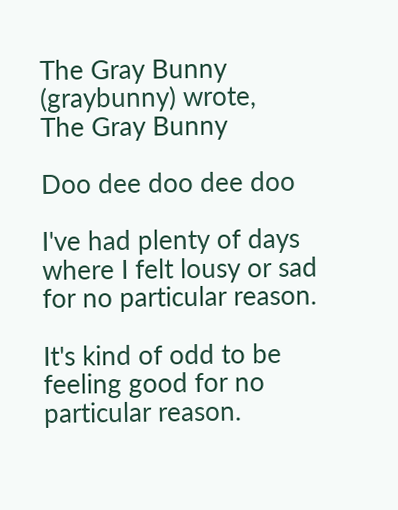The Gray Bunny (graybunny) wrote,
The Gray Bunny

Doo dee doo dee doo

I've had plenty of days where I felt lousy or sad for no particular reason.

It's kind of odd to be feeling good for no particular reason.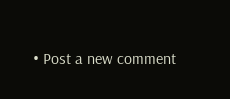• Post a new comment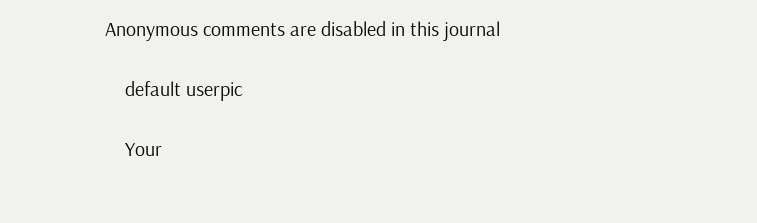Anonymous comments are disabled in this journal

    default userpic

    Your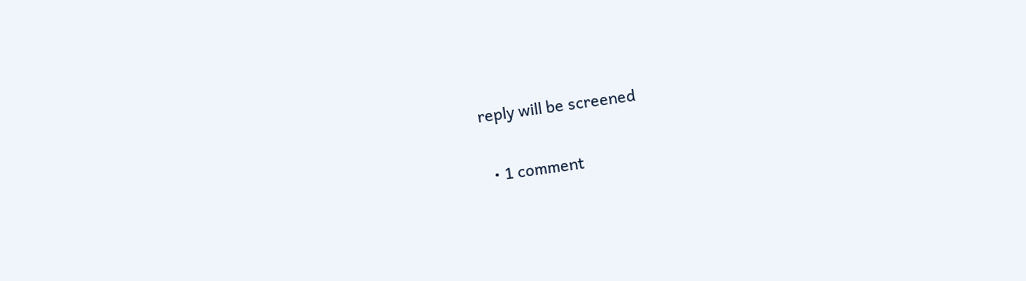reply will be screened

  • 1 comment